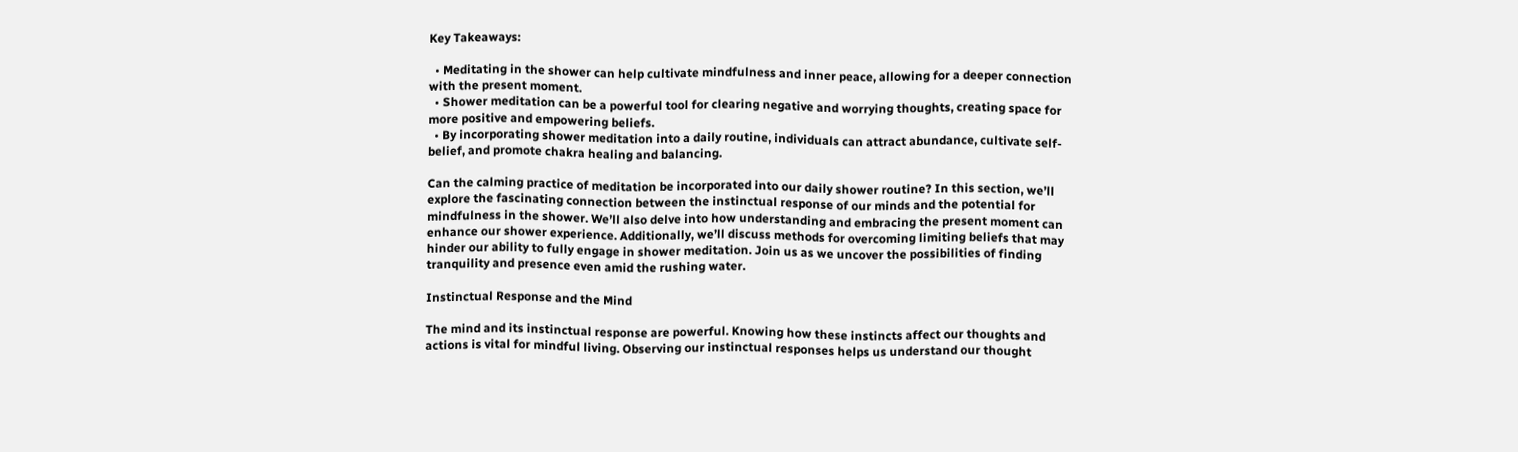Key Takeaways:

  • Meditating in the shower can help cultivate mindfulness and inner peace, allowing for a deeper connection with the present moment.
  • Shower meditation can be a powerful tool for clearing negative and worrying thoughts, creating space for more positive and empowering beliefs.
  • By incorporating shower meditation into a daily routine, individuals can attract abundance, cultivate self-belief, and promote chakra healing and balancing.

Can the calming practice of meditation be incorporated into our daily shower routine? In this section, we’ll explore the fascinating connection between the instinctual response of our minds and the potential for mindfulness in the shower. We’ll also delve into how understanding and embracing the present moment can enhance our shower experience. Additionally, we’ll discuss methods for overcoming limiting beliefs that may hinder our ability to fully engage in shower meditation. Join us as we uncover the possibilities of finding tranquility and presence even amid the rushing water.

Instinctual Response and the Mind

The mind and its instinctual response are powerful. Knowing how these instincts affect our thoughts and actions is vital for mindful living. Observing our instinctual responses helps us understand our thought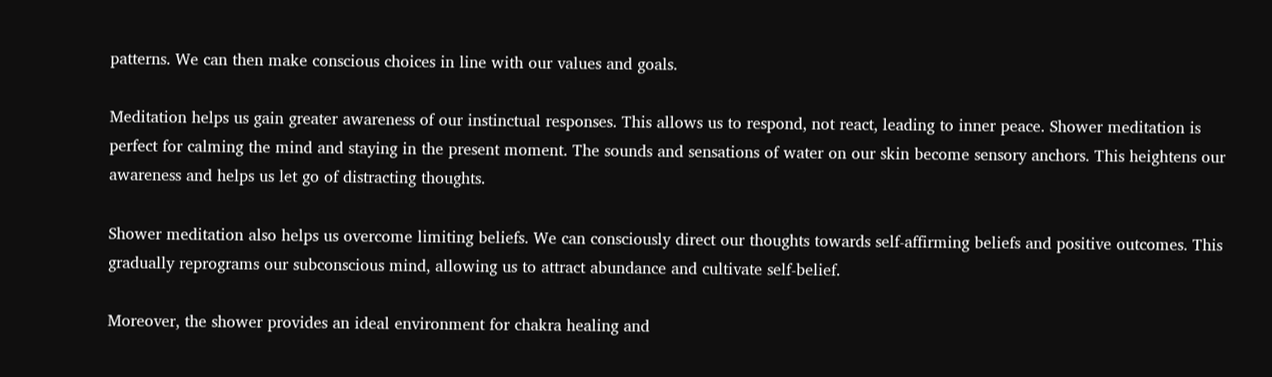patterns. We can then make conscious choices in line with our values and goals.

Meditation helps us gain greater awareness of our instinctual responses. This allows us to respond, not react, leading to inner peace. Shower meditation is perfect for calming the mind and staying in the present moment. The sounds and sensations of water on our skin become sensory anchors. This heightens our awareness and helps us let go of distracting thoughts.

Shower meditation also helps us overcome limiting beliefs. We can consciously direct our thoughts towards self-affirming beliefs and positive outcomes. This gradually reprograms our subconscious mind, allowing us to attract abundance and cultivate self-belief.

Moreover, the shower provides an ideal environment for chakra healing and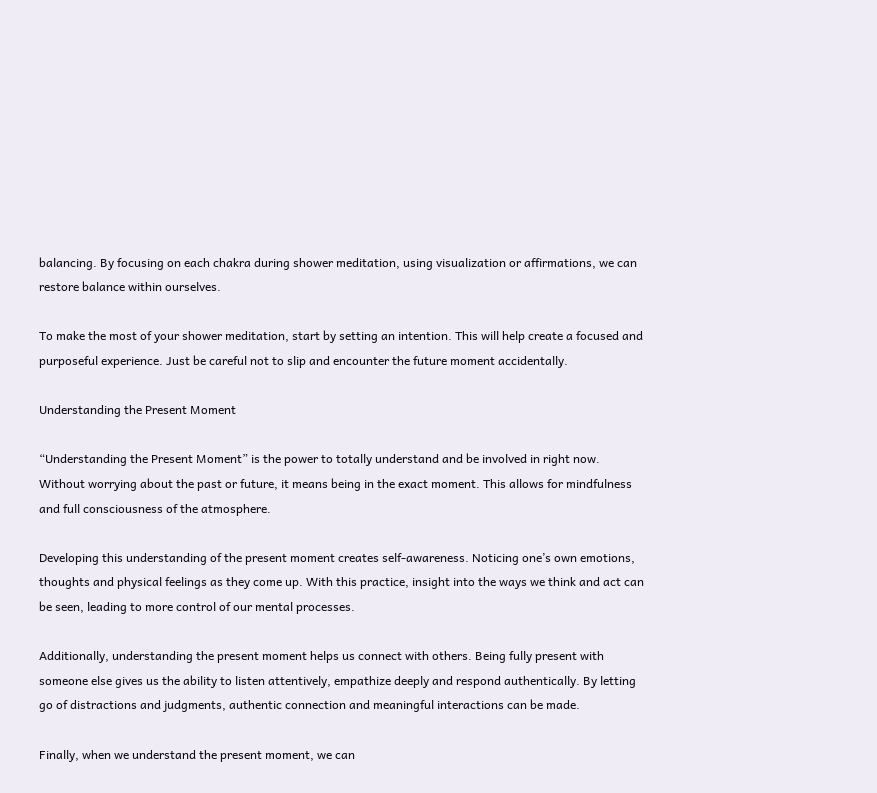balancing. By focusing on each chakra during shower meditation, using visualization or affirmations, we can restore balance within ourselves.

To make the most of your shower meditation, start by setting an intention. This will help create a focused and purposeful experience. Just be careful not to slip and encounter the future moment accidentally.

Understanding the Present Moment

“Understanding the Present Moment” is the power to totally understand and be involved in right now. Without worrying about the past or future, it means being in the exact moment. This allows for mindfulness and full consciousness of the atmosphere.

Developing this understanding of the present moment creates self-awareness. Noticing one’s own emotions, thoughts and physical feelings as they come up. With this practice, insight into the ways we think and act can be seen, leading to more control of our mental processes.

Additionally, understanding the present moment helps us connect with others. Being fully present with someone else gives us the ability to listen attentively, empathize deeply and respond authentically. By letting go of distractions and judgments, authentic connection and meaningful interactions can be made.

Finally, when we understand the present moment, we can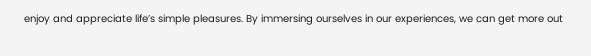enjoy and appreciate life’s simple pleasures. By immersing ourselves in our experiences, we can get more out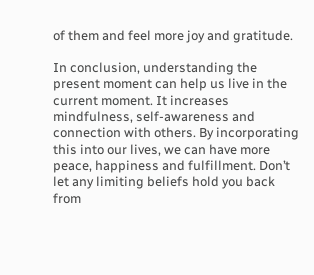of them and feel more joy and gratitude.

In conclusion, understanding the present moment can help us live in the current moment. It increases mindfulness, self-awareness and connection with others. By incorporating this into our lives, we can have more peace, happiness and fulfillment. Don’t let any limiting beliefs hold you back from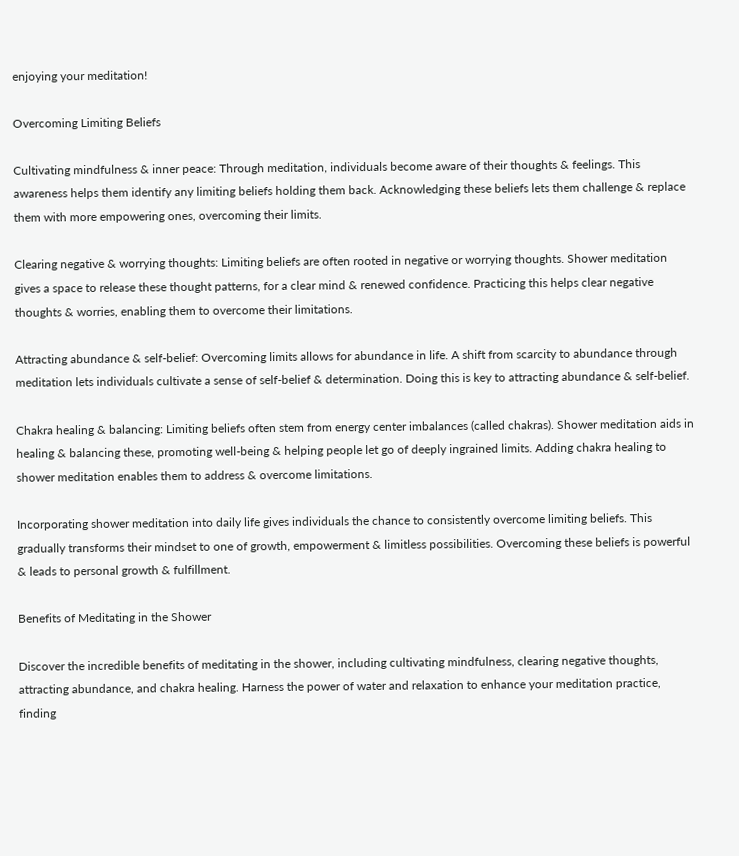enjoying your meditation!

Overcoming Limiting Beliefs

Cultivating mindfulness & inner peace: Through meditation, individuals become aware of their thoughts & feelings. This awareness helps them identify any limiting beliefs holding them back. Acknowledging these beliefs lets them challenge & replace them with more empowering ones, overcoming their limits.

Clearing negative & worrying thoughts: Limiting beliefs are often rooted in negative or worrying thoughts. Shower meditation gives a space to release these thought patterns, for a clear mind & renewed confidence. Practicing this helps clear negative thoughts & worries, enabling them to overcome their limitations.

Attracting abundance & self-belief: Overcoming limits allows for abundance in life. A shift from scarcity to abundance through meditation lets individuals cultivate a sense of self-belief & determination. Doing this is key to attracting abundance & self-belief.

Chakra healing & balancing: Limiting beliefs often stem from energy center imbalances (called chakras). Shower meditation aids in healing & balancing these, promoting well-being & helping people let go of deeply ingrained limits. Adding chakra healing to shower meditation enables them to address & overcome limitations.

Incorporating shower meditation into daily life gives individuals the chance to consistently overcome limiting beliefs. This gradually transforms their mindset to one of growth, empowerment & limitless possibilities. Overcoming these beliefs is powerful & leads to personal growth & fulfillment.

Benefits of Meditating in the Shower

Discover the incredible benefits of meditating in the shower, including cultivating mindfulness, clearing negative thoughts, attracting abundance, and chakra healing. Harness the power of water and relaxation to enhance your meditation practice, finding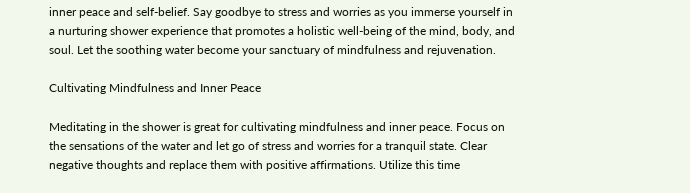inner peace and self-belief. Say goodbye to stress and worries as you immerse yourself in a nurturing shower experience that promotes a holistic well-being of the mind, body, and soul. Let the soothing water become your sanctuary of mindfulness and rejuvenation.

Cultivating Mindfulness and Inner Peace

Meditating in the shower is great for cultivating mindfulness and inner peace. Focus on the sensations of the water and let go of stress and worries for a tranquil state. Clear negative thoughts and replace them with positive affirmations. Utilize this time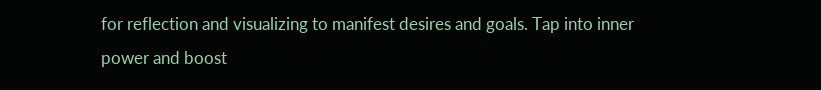for reflection and visualizing to manifest desires and goals. Tap into inner power and boost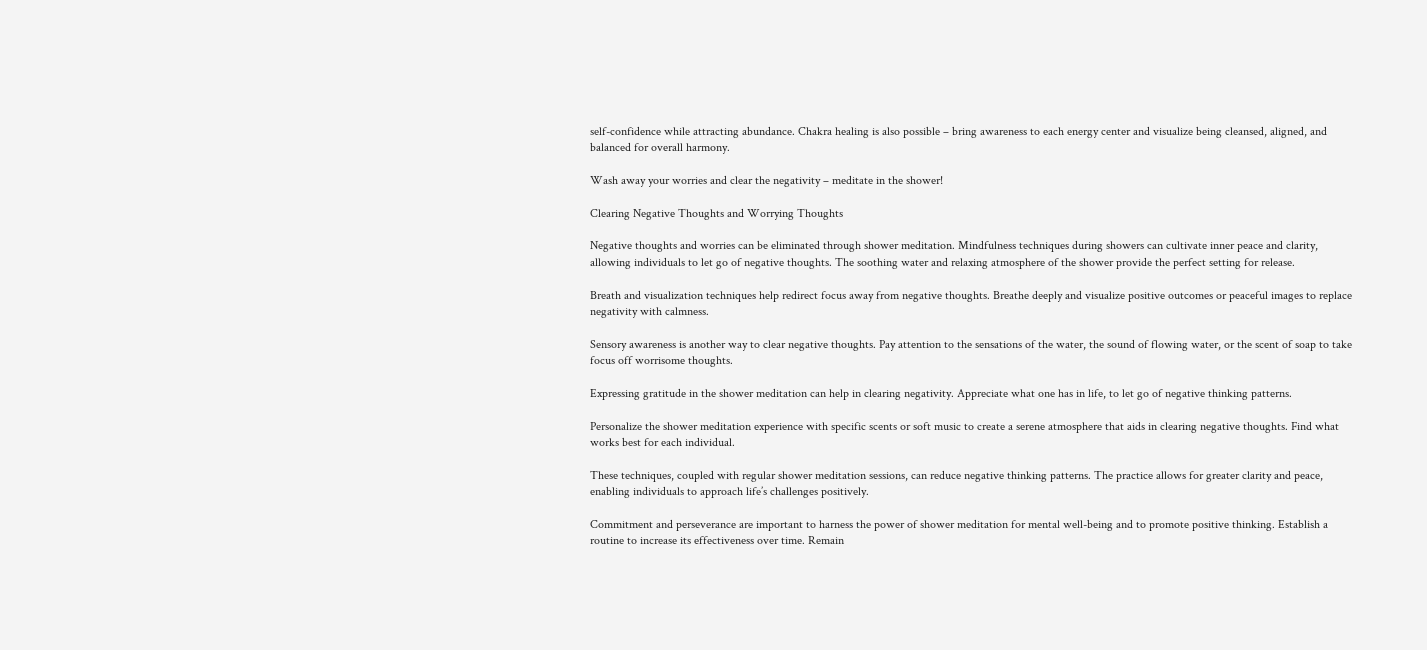self-confidence while attracting abundance. Chakra healing is also possible – bring awareness to each energy center and visualize being cleansed, aligned, and balanced for overall harmony.

Wash away your worries and clear the negativity – meditate in the shower!

Clearing Negative Thoughts and Worrying Thoughts

Negative thoughts and worries can be eliminated through shower meditation. Mindfulness techniques during showers can cultivate inner peace and clarity, allowing individuals to let go of negative thoughts. The soothing water and relaxing atmosphere of the shower provide the perfect setting for release.

Breath and visualization techniques help redirect focus away from negative thoughts. Breathe deeply and visualize positive outcomes or peaceful images to replace negativity with calmness.

Sensory awareness is another way to clear negative thoughts. Pay attention to the sensations of the water, the sound of flowing water, or the scent of soap to take focus off worrisome thoughts.

Expressing gratitude in the shower meditation can help in clearing negativity. Appreciate what one has in life, to let go of negative thinking patterns.

Personalize the shower meditation experience with specific scents or soft music to create a serene atmosphere that aids in clearing negative thoughts. Find what works best for each individual.

These techniques, coupled with regular shower meditation sessions, can reduce negative thinking patterns. The practice allows for greater clarity and peace, enabling individuals to approach life’s challenges positively.

Commitment and perseverance are important to harness the power of shower meditation for mental well-being and to promote positive thinking. Establish a routine to increase its effectiveness over time. Remain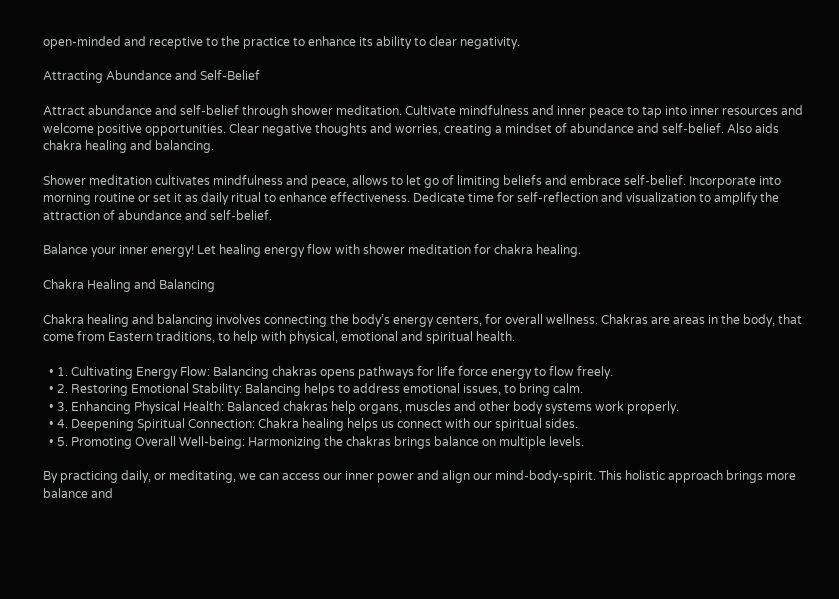open-minded and receptive to the practice to enhance its ability to clear negativity.

Attracting Abundance and Self-Belief

Attract abundance and self-belief through shower meditation. Cultivate mindfulness and inner peace to tap into inner resources and welcome positive opportunities. Clear negative thoughts and worries, creating a mindset of abundance and self-belief. Also aids chakra healing and balancing.

Shower meditation cultivates mindfulness and peace, allows to let go of limiting beliefs and embrace self-belief. Incorporate into morning routine or set it as daily ritual to enhance effectiveness. Dedicate time for self-reflection and visualization to amplify the attraction of abundance and self-belief.

Balance your inner energy! Let healing energy flow with shower meditation for chakra healing.

Chakra Healing and Balancing

Chakra healing and balancing involves connecting the body’s energy centers, for overall wellness. Chakras are areas in the body, that come from Eastern traditions, to help with physical, emotional and spiritual health.

  • 1. Cultivating Energy Flow: Balancing chakras opens pathways for life force energy to flow freely.
  • 2. Restoring Emotional Stability: Balancing helps to address emotional issues, to bring calm.
  • 3. Enhancing Physical Health: Balanced chakras help organs, muscles and other body systems work properly.
  • 4. Deepening Spiritual Connection: Chakra healing helps us connect with our spiritual sides.
  • 5. Promoting Overall Well-being: Harmonizing the chakras brings balance on multiple levels.

By practicing daily, or meditating, we can access our inner power and align our mind-body-spirit. This holistic approach brings more balance and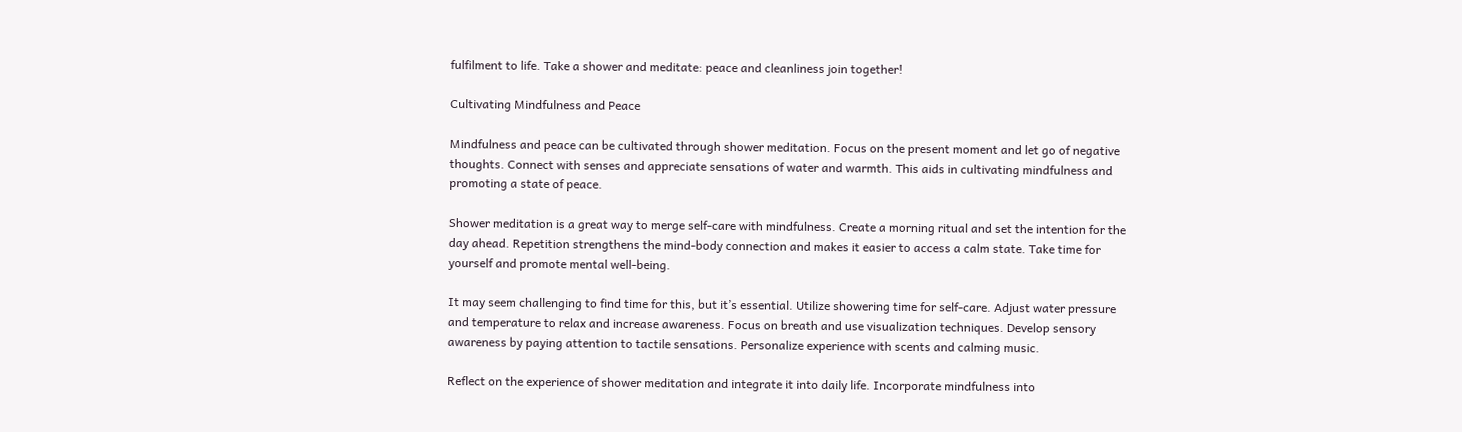fulfilment to life. Take a shower and meditate: peace and cleanliness join together!

Cultivating Mindfulness and Peace

Mindfulness and peace can be cultivated through shower meditation. Focus on the present moment and let go of negative thoughts. Connect with senses and appreciate sensations of water and warmth. This aids in cultivating mindfulness and promoting a state of peace.

Shower meditation is a great way to merge self-care with mindfulness. Create a morning ritual and set the intention for the day ahead. Repetition strengthens the mind-body connection and makes it easier to access a calm state. Take time for yourself and promote mental well-being.

It may seem challenging to find time for this, but it’s essential. Utilize showering time for self-care. Adjust water pressure and temperature to relax and increase awareness. Focus on breath and use visualization techniques. Develop sensory awareness by paying attention to tactile sensations. Personalize experience with scents and calming music.

Reflect on the experience of shower meditation and integrate it into daily life. Incorporate mindfulness into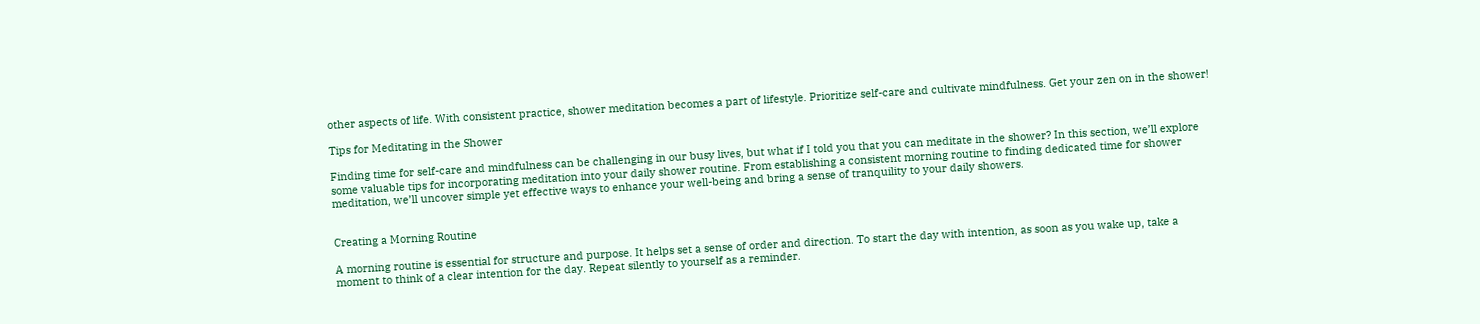other aspects of life. With consistent practice, shower meditation becomes a part of lifestyle. Prioritize self-care and cultivate mindfulness. Get your zen on in the shower!

Tips for Meditating in the Shower

Finding time for self-care and mindfulness can be challenging in our busy lives, but what if I told you that you can meditate in the shower? In this section, we’ll explore some valuable tips for incorporating meditation into your daily shower routine. From establishing a consistent morning routine to finding dedicated time for shower meditation, we’ll uncover simple yet effective ways to enhance your well-being and bring a sense of tranquility to your daily showers.


Creating a Morning Routine

A morning routine is essential for structure and purpose. It helps set a sense of order and direction. To start the day with intention, as soon as you wake up, take a moment to think of a clear intention for the day. Repeat silently to yourself as a reminder.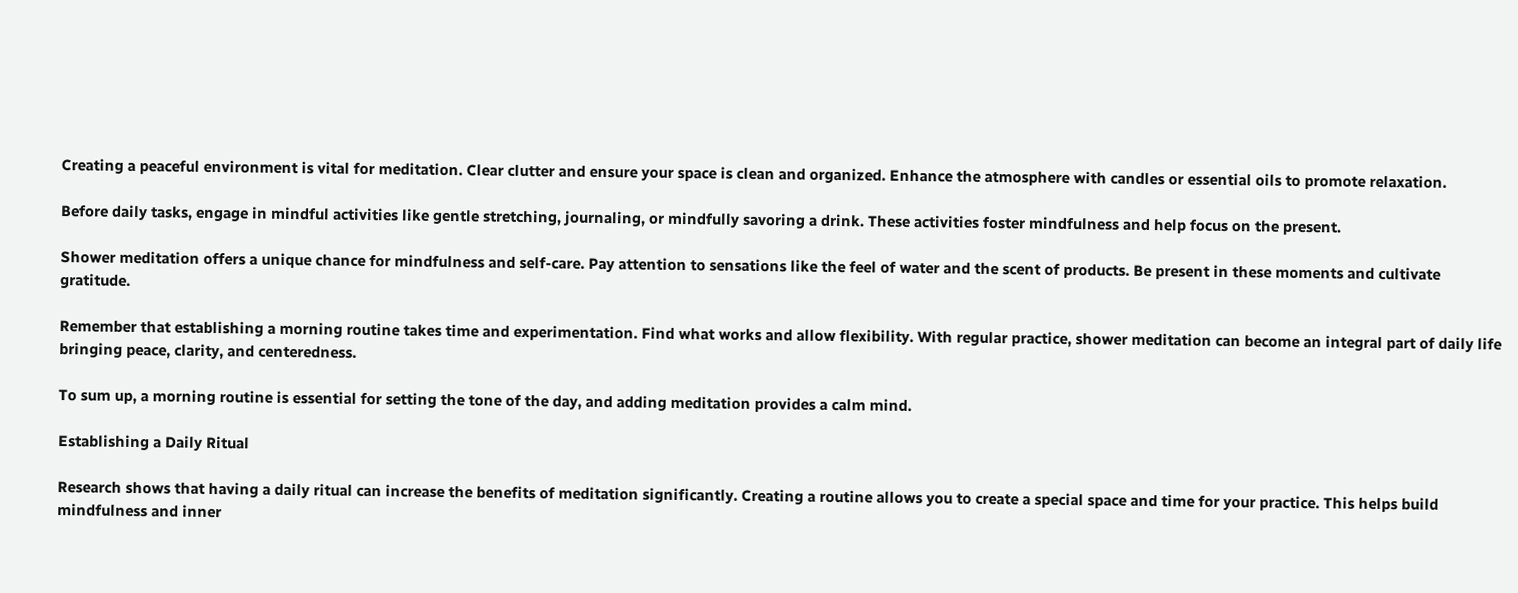Creating a peaceful environment is vital for meditation. Clear clutter and ensure your space is clean and organized. Enhance the atmosphere with candles or essential oils to promote relaxation.

Before daily tasks, engage in mindful activities like gentle stretching, journaling, or mindfully savoring a drink. These activities foster mindfulness and help focus on the present.

Shower meditation offers a unique chance for mindfulness and self-care. Pay attention to sensations like the feel of water and the scent of products. Be present in these moments and cultivate gratitude.

Remember that establishing a morning routine takes time and experimentation. Find what works and allow flexibility. With regular practice, shower meditation can become an integral part of daily life bringing peace, clarity, and centeredness.

To sum up, a morning routine is essential for setting the tone of the day, and adding meditation provides a calm mind.

Establishing a Daily Ritual

Research shows that having a daily ritual can increase the benefits of meditation significantly. Creating a routine allows you to create a special space and time for your practice. This helps build mindfulness and inner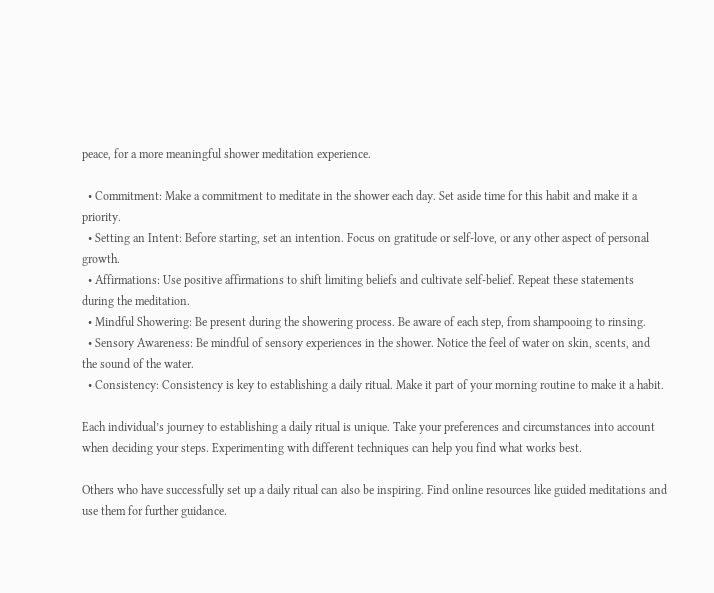peace, for a more meaningful shower meditation experience.

  • Commitment: Make a commitment to meditate in the shower each day. Set aside time for this habit and make it a priority.
  • Setting an Intent: Before starting, set an intention. Focus on gratitude or self-love, or any other aspect of personal growth.
  • Affirmations: Use positive affirmations to shift limiting beliefs and cultivate self-belief. Repeat these statements during the meditation.
  • Mindful Showering: Be present during the showering process. Be aware of each step, from shampooing to rinsing.
  • Sensory Awareness: Be mindful of sensory experiences in the shower. Notice the feel of water on skin, scents, and the sound of the water.
  • Consistency: Consistency is key to establishing a daily ritual. Make it part of your morning routine to make it a habit.

Each individual’s journey to establishing a daily ritual is unique. Take your preferences and circumstances into account when deciding your steps. Experimenting with different techniques can help you find what works best.

Others who have successfully set up a daily ritual can also be inspiring. Find online resources like guided meditations and use them for further guidance.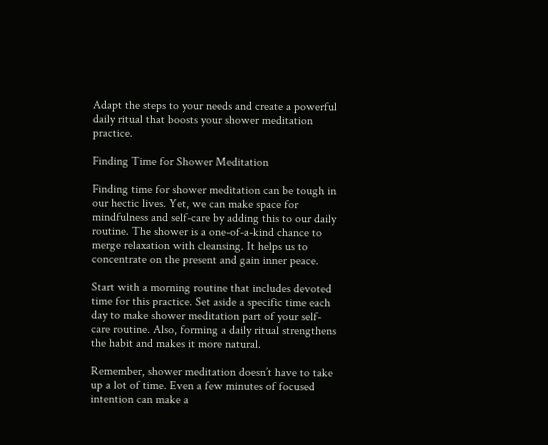Adapt the steps to your needs and create a powerful daily ritual that boosts your shower meditation practice.

Finding Time for Shower Meditation

Finding time for shower meditation can be tough in our hectic lives. Yet, we can make space for mindfulness and self-care by adding this to our daily routine. The shower is a one-of-a-kind chance to merge relaxation with cleansing. It helps us to concentrate on the present and gain inner peace.

Start with a morning routine that includes devoted time for this practice. Set aside a specific time each day to make shower meditation part of your self-care routine. Also, forming a daily ritual strengthens the habit and makes it more natural.

Remember, shower meditation doesn’t have to take up a lot of time. Even a few minutes of focused intention can make a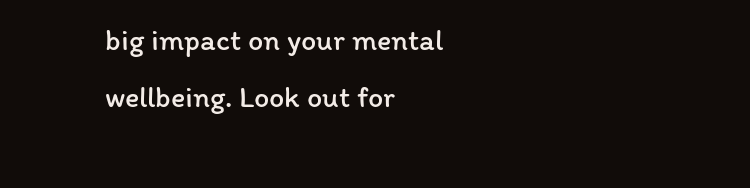big impact on your mental wellbeing. Look out for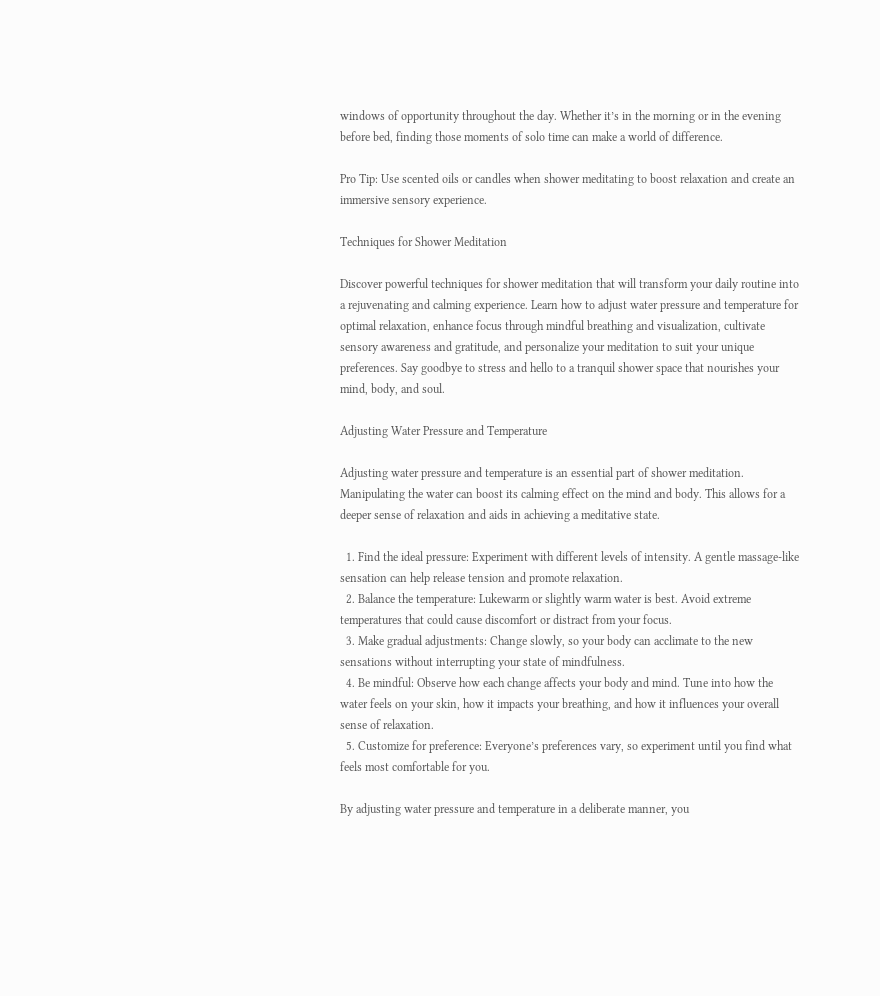windows of opportunity throughout the day. Whether it’s in the morning or in the evening before bed, finding those moments of solo time can make a world of difference.

Pro Tip: Use scented oils or candles when shower meditating to boost relaxation and create an immersive sensory experience.

Techniques for Shower Meditation

Discover powerful techniques for shower meditation that will transform your daily routine into a rejuvenating and calming experience. Learn how to adjust water pressure and temperature for optimal relaxation, enhance focus through mindful breathing and visualization, cultivate sensory awareness and gratitude, and personalize your meditation to suit your unique preferences. Say goodbye to stress and hello to a tranquil shower space that nourishes your mind, body, and soul.

Adjusting Water Pressure and Temperature

Adjusting water pressure and temperature is an essential part of shower meditation. Manipulating the water can boost its calming effect on the mind and body. This allows for a deeper sense of relaxation and aids in achieving a meditative state.

  1. Find the ideal pressure: Experiment with different levels of intensity. A gentle massage-like sensation can help release tension and promote relaxation.
  2. Balance the temperature: Lukewarm or slightly warm water is best. Avoid extreme temperatures that could cause discomfort or distract from your focus.
  3. Make gradual adjustments: Change slowly, so your body can acclimate to the new sensations without interrupting your state of mindfulness.
  4. Be mindful: Observe how each change affects your body and mind. Tune into how the water feels on your skin, how it impacts your breathing, and how it influences your overall sense of relaxation.
  5. Customize for preference: Everyone’s preferences vary, so experiment until you find what feels most comfortable for you.

By adjusting water pressure and temperature in a deliberate manner, you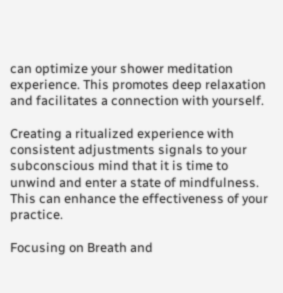can optimize your shower meditation experience. This promotes deep relaxation and facilitates a connection with yourself.

Creating a ritualized experience with consistent adjustments signals to your subconscious mind that it is time to unwind and enter a state of mindfulness. This can enhance the effectiveness of your practice.

Focusing on Breath and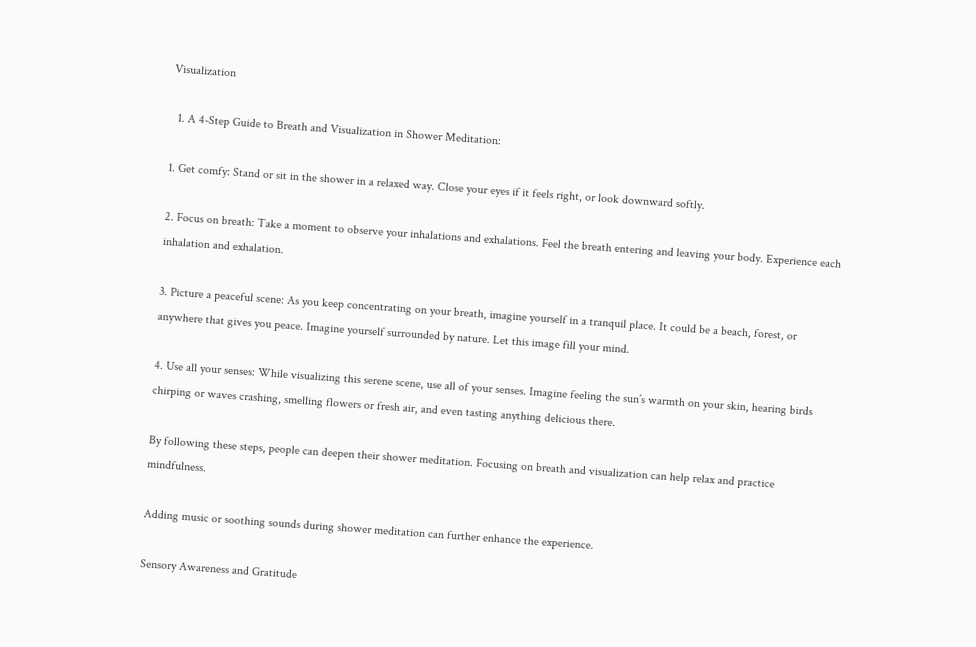Visualization

  1. A 4-Step Guide to Breath and Visualization in Shower Meditation:

1. Get comfy: Stand or sit in the shower in a relaxed way. Close your eyes if it feels right, or look downward softly.

2. Focus on breath: Take a moment to observe your inhalations and exhalations. Feel the breath entering and leaving your body. Experience each inhalation and exhalation.

3. Picture a peaceful scene: As you keep concentrating on your breath, imagine yourself in a tranquil place. It could be a beach, forest, or anywhere that gives you peace. Imagine yourself surrounded by nature. Let this image fill your mind.

4. Use all your senses: While visualizing this serene scene, use all of your senses. Imagine feeling the sun’s warmth on your skin, hearing birds chirping or waves crashing, smelling flowers or fresh air, and even tasting anything delicious there.

By following these steps, people can deepen their shower meditation. Focusing on breath and visualization can help relax and practice mindfulness.

Adding music or soothing sounds during shower meditation can further enhance the experience.

Sensory Awareness and Gratitude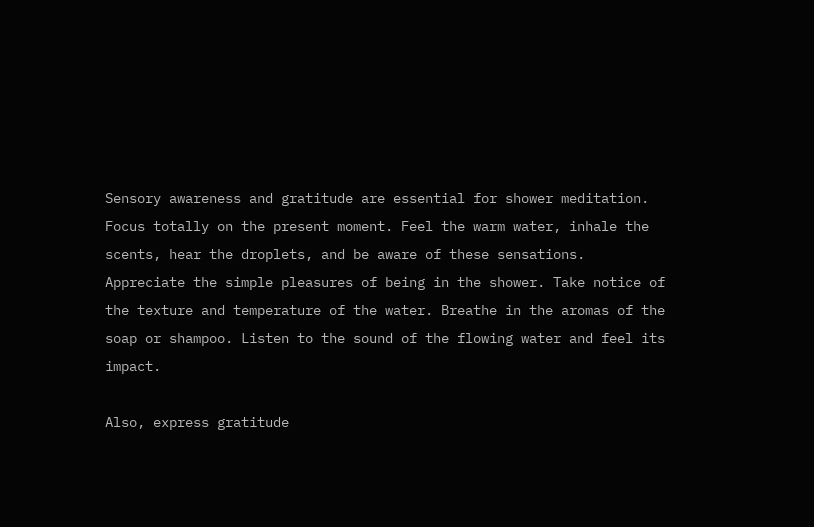Sensory awareness and gratitude are essential for shower meditation. Focus totally on the present moment. Feel the warm water, inhale the scents, hear the droplets, and be aware of these sensations. Appreciate the simple pleasures of being in the shower. Take notice of the texture and temperature of the water. Breathe in the aromas of the soap or shampoo. Listen to the sound of the flowing water and feel its impact.

Also, express gratitude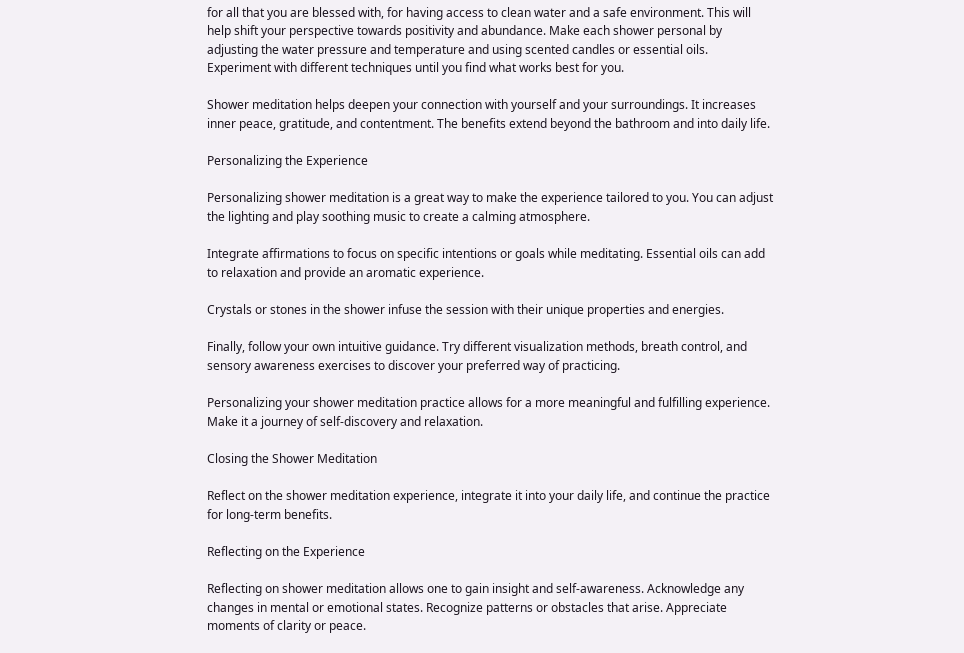for all that you are blessed with, for having access to clean water and a safe environment. This will help shift your perspective towards positivity and abundance. Make each shower personal by adjusting the water pressure and temperature and using scented candles or essential oils. Experiment with different techniques until you find what works best for you.

Shower meditation helps deepen your connection with yourself and your surroundings. It increases inner peace, gratitude, and contentment. The benefits extend beyond the bathroom and into daily life.

Personalizing the Experience

Personalizing shower meditation is a great way to make the experience tailored to you. You can adjust the lighting and play soothing music to create a calming atmosphere.

Integrate affirmations to focus on specific intentions or goals while meditating. Essential oils can add to relaxation and provide an aromatic experience.

Crystals or stones in the shower infuse the session with their unique properties and energies.

Finally, follow your own intuitive guidance. Try different visualization methods, breath control, and sensory awareness exercises to discover your preferred way of practicing.

Personalizing your shower meditation practice allows for a more meaningful and fulfilling experience. Make it a journey of self-discovery and relaxation.

Closing the Shower Meditation

Reflect on the shower meditation experience, integrate it into your daily life, and continue the practice for long-term benefits.

Reflecting on the Experience

Reflecting on shower meditation allows one to gain insight and self-awareness. Acknowledge any changes in mental or emotional states. Recognize patterns or obstacles that arise. Appreciate moments of clarity or peace.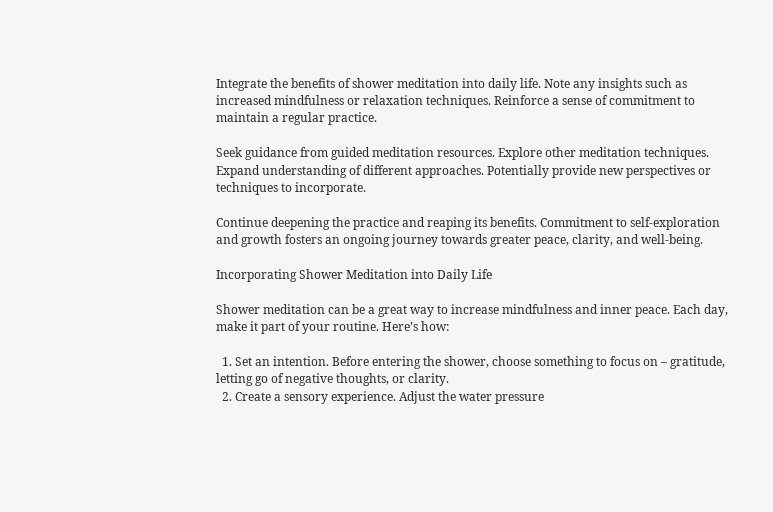Integrate the benefits of shower meditation into daily life. Note any insights such as increased mindfulness or relaxation techniques. Reinforce a sense of commitment to maintain a regular practice.

Seek guidance from guided meditation resources. Explore other meditation techniques. Expand understanding of different approaches. Potentially provide new perspectives or techniques to incorporate.

Continue deepening the practice and reaping its benefits. Commitment to self-exploration and growth fosters an ongoing journey towards greater peace, clarity, and well-being.

Incorporating Shower Meditation into Daily Life

Shower meditation can be a great way to increase mindfulness and inner peace. Each day, make it part of your routine. Here’s how:

  1. Set an intention. Before entering the shower, choose something to focus on – gratitude, letting go of negative thoughts, or clarity.
  2. Create a sensory experience. Adjust the water pressure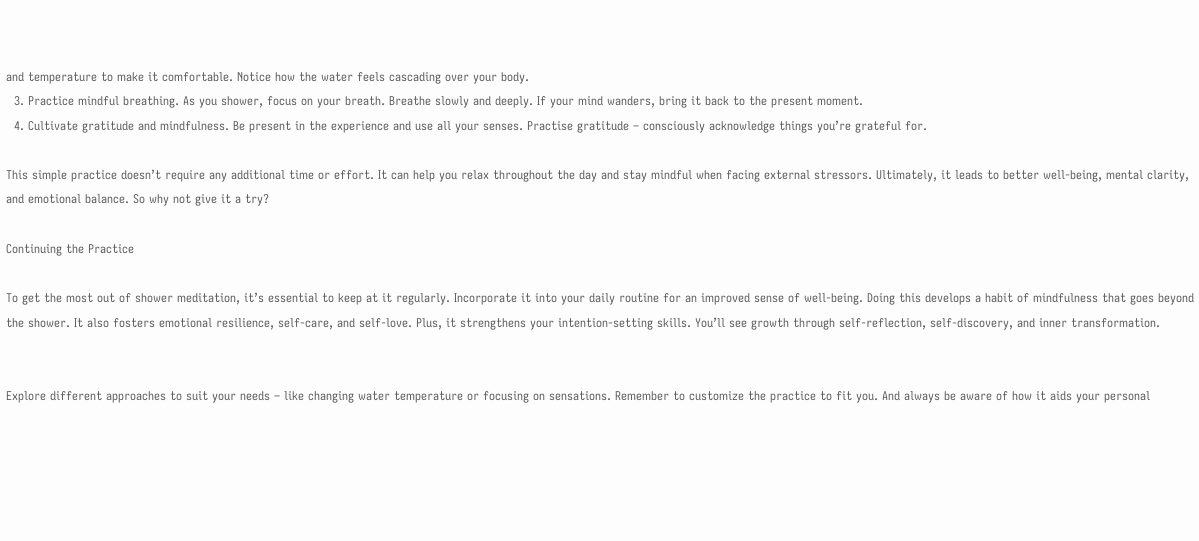and temperature to make it comfortable. Notice how the water feels cascading over your body.
  3. Practice mindful breathing. As you shower, focus on your breath. Breathe slowly and deeply. If your mind wanders, bring it back to the present moment.
  4. Cultivate gratitude and mindfulness. Be present in the experience and use all your senses. Practise gratitude – consciously acknowledge things you’re grateful for.

This simple practice doesn’t require any additional time or effort. It can help you relax throughout the day and stay mindful when facing external stressors. Ultimately, it leads to better well-being, mental clarity, and emotional balance. So why not give it a try?

Continuing the Practice

To get the most out of shower meditation, it’s essential to keep at it regularly. Incorporate it into your daily routine for an improved sense of well-being. Doing this develops a habit of mindfulness that goes beyond the shower. It also fosters emotional resilience, self-care, and self-love. Plus, it strengthens your intention-setting skills. You’ll see growth through self-reflection, self-discovery, and inner transformation.


Explore different approaches to suit your needs – like changing water temperature or focusing on sensations. Remember to customize the practice to fit you. And always be aware of how it aids your personal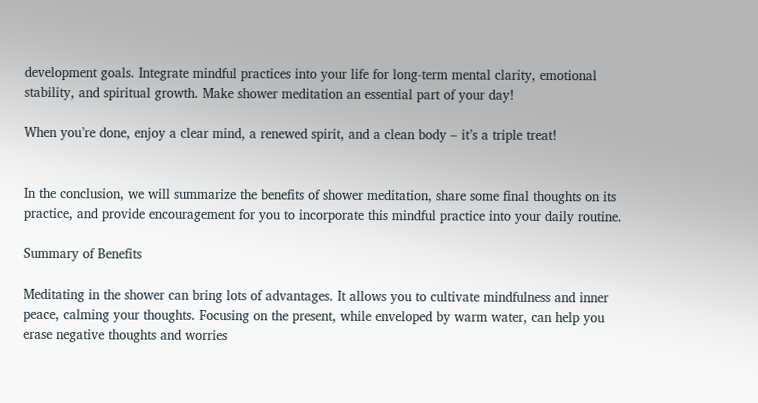development goals. Integrate mindful practices into your life for long-term mental clarity, emotional stability, and spiritual growth. Make shower meditation an essential part of your day!

When you’re done, enjoy a clear mind, a renewed spirit, and a clean body – it’s a triple treat!


In the conclusion, we will summarize the benefits of shower meditation, share some final thoughts on its practice, and provide encouragement for you to incorporate this mindful practice into your daily routine.

Summary of Benefits

Meditating in the shower can bring lots of advantages. It allows you to cultivate mindfulness and inner peace, calming your thoughts. Focusing on the present, while enveloped by warm water, can help you erase negative thoughts and worries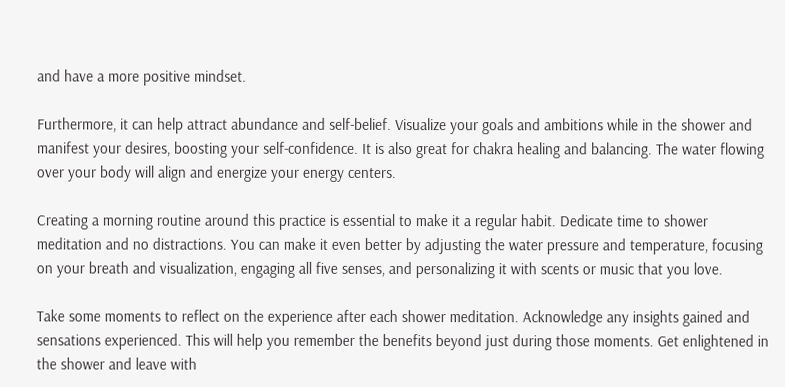and have a more positive mindset.

Furthermore, it can help attract abundance and self-belief. Visualize your goals and ambitions while in the shower and manifest your desires, boosting your self-confidence. It is also great for chakra healing and balancing. The water flowing over your body will align and energize your energy centers.

Creating a morning routine around this practice is essential to make it a regular habit. Dedicate time to shower meditation and no distractions. You can make it even better by adjusting the water pressure and temperature, focusing on your breath and visualization, engaging all five senses, and personalizing it with scents or music that you love.

Take some moments to reflect on the experience after each shower meditation. Acknowledge any insights gained and sensations experienced. This will help you remember the benefits beyond just during those moments. Get enlightened in the shower and leave with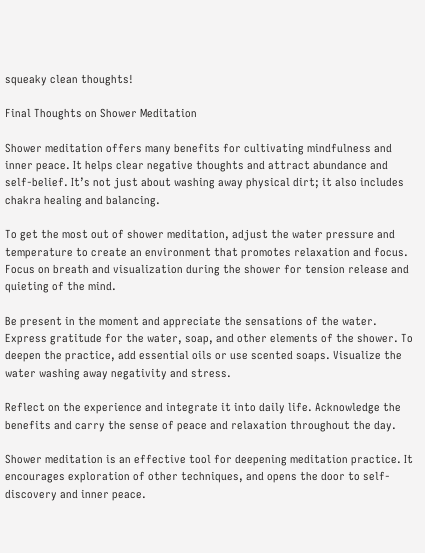squeaky clean thoughts!

Final Thoughts on Shower Meditation

Shower meditation offers many benefits for cultivating mindfulness and inner peace. It helps clear negative thoughts and attract abundance and self-belief. It’s not just about washing away physical dirt; it also includes chakra healing and balancing.

To get the most out of shower meditation, adjust the water pressure and temperature to create an environment that promotes relaxation and focus. Focus on breath and visualization during the shower for tension release and quieting of the mind.

Be present in the moment and appreciate the sensations of the water. Express gratitude for the water, soap, and other elements of the shower. To deepen the practice, add essential oils or use scented soaps. Visualize the water washing away negativity and stress.

Reflect on the experience and integrate it into daily life. Acknowledge the benefits and carry the sense of peace and relaxation throughout the day.

Shower meditation is an effective tool for deepening meditation practice. It encourages exploration of other techniques, and opens the door to self-discovery and inner peace.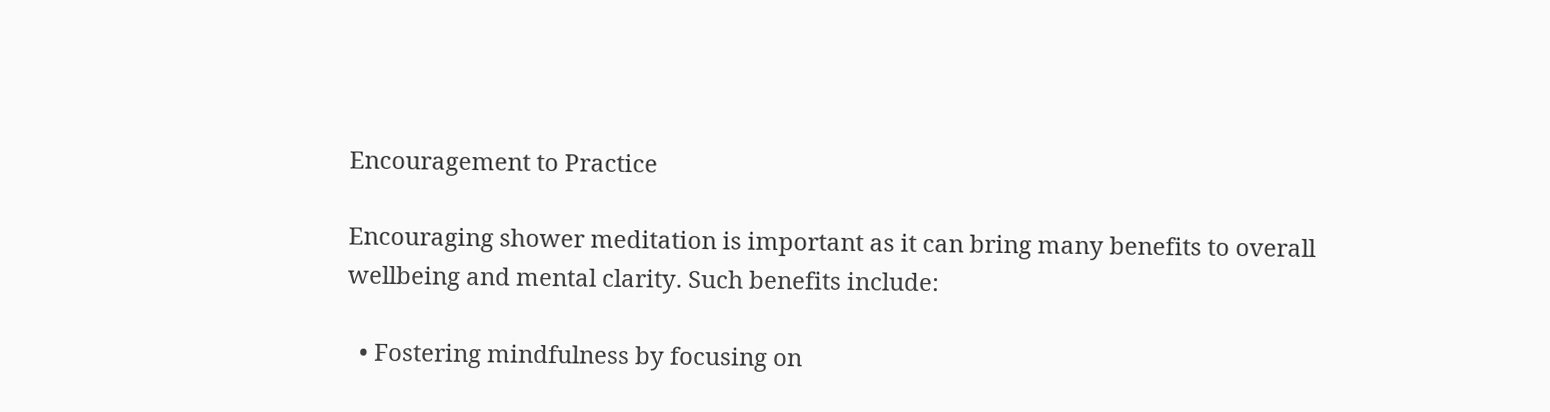Encouragement to Practice

Encouraging shower meditation is important as it can bring many benefits to overall wellbeing and mental clarity. Such benefits include:

  • Fostering mindfulness by focusing on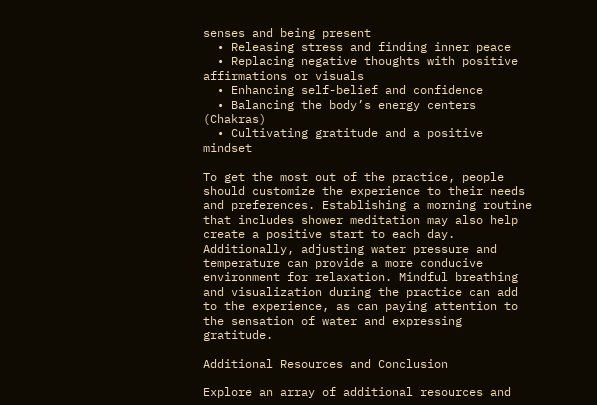senses and being present
  • Releasing stress and finding inner peace
  • Replacing negative thoughts with positive affirmations or visuals
  • Enhancing self-belief and confidence
  • Balancing the body’s energy centers (Chakras)
  • Cultivating gratitude and a positive mindset

To get the most out of the practice, people should customize the experience to their needs and preferences. Establishing a morning routine that includes shower meditation may also help create a positive start to each day. Additionally, adjusting water pressure and temperature can provide a more conducive environment for relaxation. Mindful breathing and visualization during the practice can add to the experience, as can paying attention to the sensation of water and expressing gratitude.

Additional Resources and Conclusion

Explore an array of additional resources and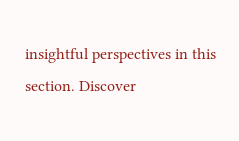insightful perspectives in this section. Discover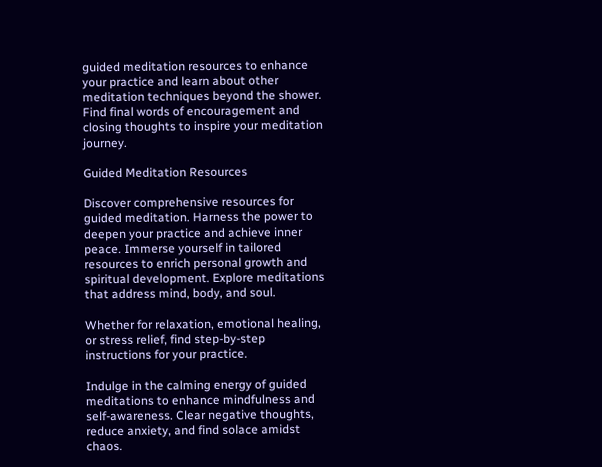guided meditation resources to enhance your practice and learn about other meditation techniques beyond the shower. Find final words of encouragement and closing thoughts to inspire your meditation journey.

Guided Meditation Resources

Discover comprehensive resources for guided meditation. Harness the power to deepen your practice and achieve inner peace. Immerse yourself in tailored resources to enrich personal growth and spiritual development. Explore meditations that address mind, body, and soul.

Whether for relaxation, emotional healing, or stress relief, find step-by-step instructions for your practice.

Indulge in the calming energy of guided meditations to enhance mindfulness and self-awareness. Clear negative thoughts, reduce anxiety, and find solace amidst chaos.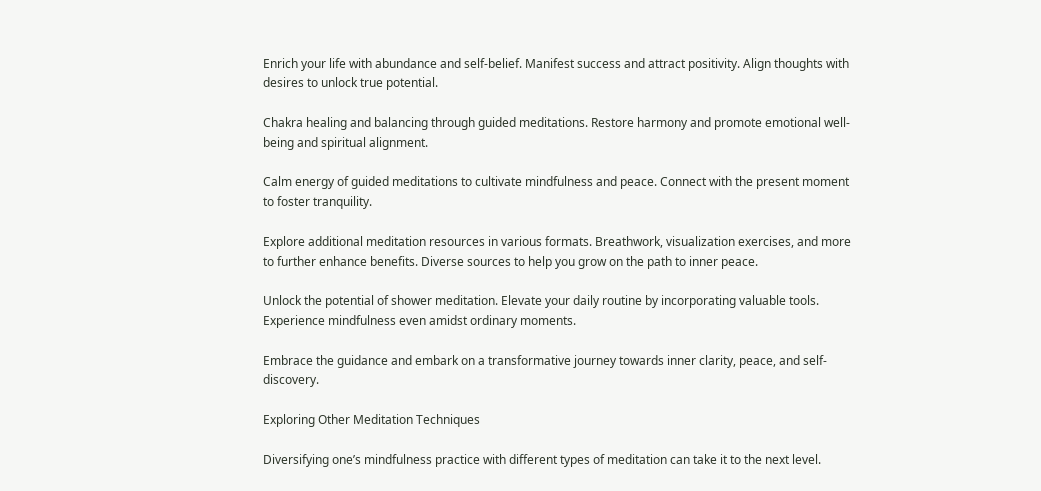Enrich your life with abundance and self-belief. Manifest success and attract positivity. Align thoughts with desires to unlock true potential.

Chakra healing and balancing through guided meditations. Restore harmony and promote emotional well-being and spiritual alignment.

Calm energy of guided meditations to cultivate mindfulness and peace. Connect with the present moment to foster tranquility.

Explore additional meditation resources in various formats. Breathwork, visualization exercises, and more to further enhance benefits. Diverse sources to help you grow on the path to inner peace.

Unlock the potential of shower meditation. Elevate your daily routine by incorporating valuable tools. Experience mindfulness even amidst ordinary moments.

Embrace the guidance and embark on a transformative journey towards inner clarity, peace, and self-discovery.

Exploring Other Meditation Techniques

Diversifying one’s mindfulness practice with different types of meditation can take it to the next level.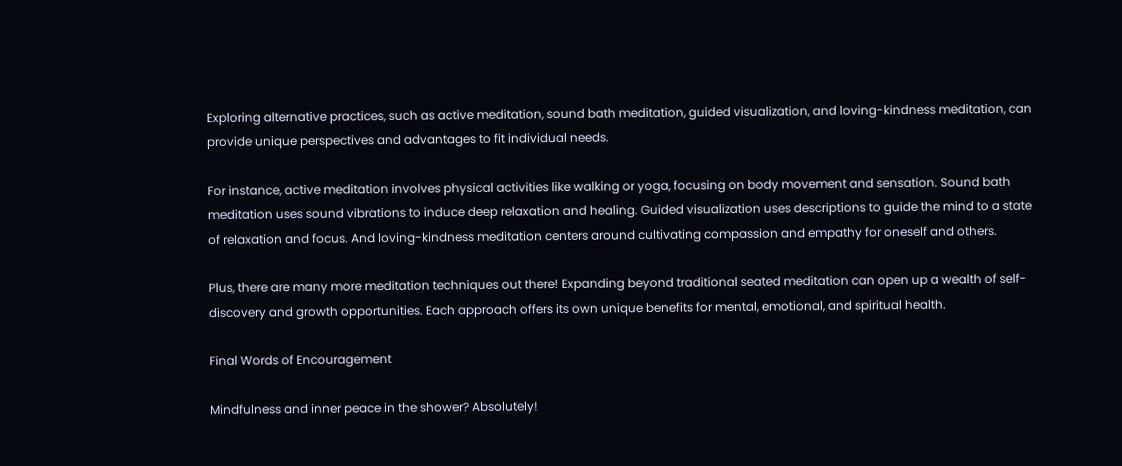Exploring alternative practices, such as active meditation, sound bath meditation, guided visualization, and loving-kindness meditation, can provide unique perspectives and advantages to fit individual needs.

For instance, active meditation involves physical activities like walking or yoga, focusing on body movement and sensation. Sound bath meditation uses sound vibrations to induce deep relaxation and healing. Guided visualization uses descriptions to guide the mind to a state of relaxation and focus. And loving-kindness meditation centers around cultivating compassion and empathy for oneself and others.

Plus, there are many more meditation techniques out there! Expanding beyond traditional seated meditation can open up a wealth of self-discovery and growth opportunities. Each approach offers its own unique benefits for mental, emotional, and spiritual health.

Final Words of Encouragement

Mindfulness and inner peace in the shower? Absolutely!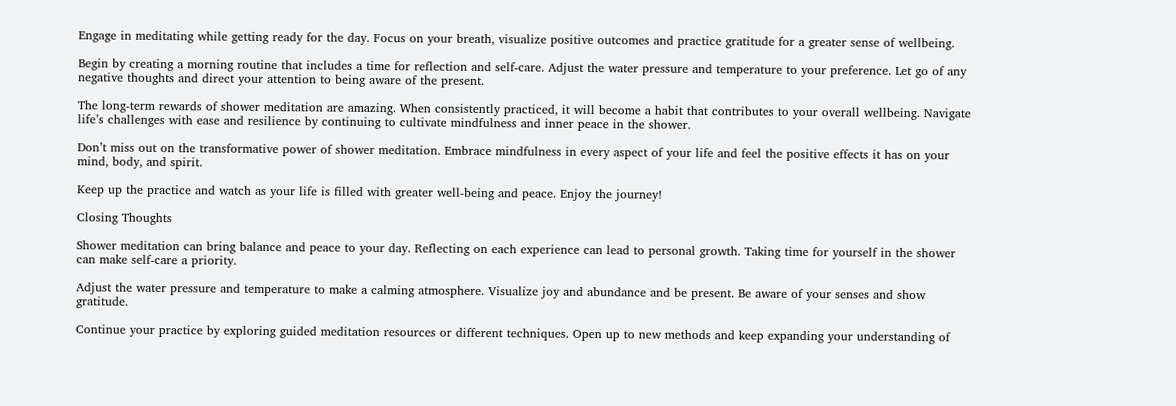Engage in meditating while getting ready for the day. Focus on your breath, visualize positive outcomes and practice gratitude for a greater sense of wellbeing.

Begin by creating a morning routine that includes a time for reflection and self-care. Adjust the water pressure and temperature to your preference. Let go of any negative thoughts and direct your attention to being aware of the present.

The long-term rewards of shower meditation are amazing. When consistently practiced, it will become a habit that contributes to your overall wellbeing. Navigate life’s challenges with ease and resilience by continuing to cultivate mindfulness and inner peace in the shower.

Don’t miss out on the transformative power of shower meditation. Embrace mindfulness in every aspect of your life and feel the positive effects it has on your mind, body, and spirit.

Keep up the practice and watch as your life is filled with greater well-being and peace. Enjoy the journey!

Closing Thoughts

Shower meditation can bring balance and peace to your day. Reflecting on each experience can lead to personal growth. Taking time for yourself in the shower can make self-care a priority.

Adjust the water pressure and temperature to make a calming atmosphere. Visualize joy and abundance and be present. Be aware of your senses and show gratitude.

Continue your practice by exploring guided meditation resources or different techniques. Open up to new methods and keep expanding your understanding of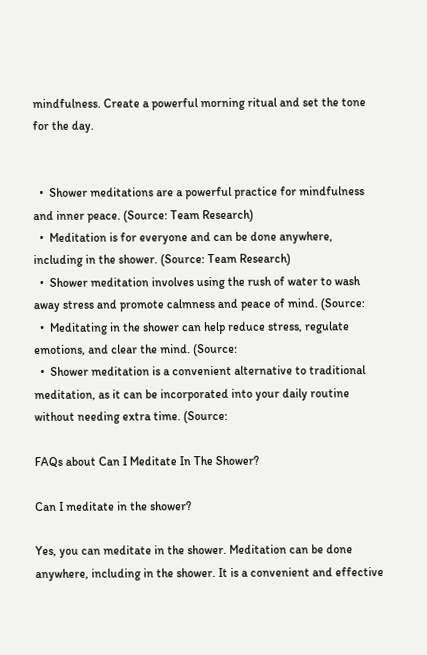mindfulness. Create a powerful morning ritual and set the tone for the day.


  •  Shower meditations are a powerful practice for mindfulness and inner peace. (Source: Team Research)
  •  Meditation is for everyone and can be done anywhere, including in the shower. (Source: Team Research)
  •  Shower meditation involves using the rush of water to wash away stress and promote calmness and peace of mind. (Source:
  •  Meditating in the shower can help reduce stress, regulate emotions, and clear the mind. (Source:
  •  Shower meditation is a convenient alternative to traditional meditation, as it can be incorporated into your daily routine without needing extra time. (Source:

FAQs about Can I Meditate In The Shower?

Can I meditate in the shower?

Yes, you can meditate in the shower. Meditation can be done anywhere, including in the shower. It is a convenient and effective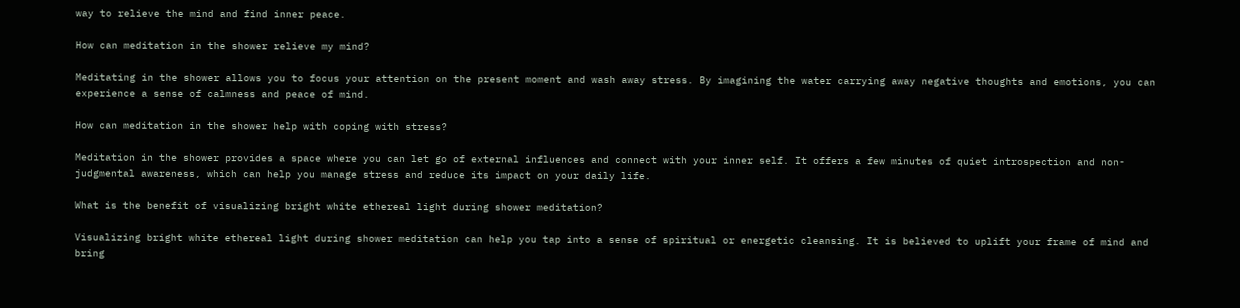way to relieve the mind and find inner peace.

How can meditation in the shower relieve my mind?

Meditating in the shower allows you to focus your attention on the present moment and wash away stress. By imagining the water carrying away negative thoughts and emotions, you can experience a sense of calmness and peace of mind.

How can meditation in the shower help with coping with stress?

Meditation in the shower provides a space where you can let go of external influences and connect with your inner self. It offers a few minutes of quiet introspection and non-judgmental awareness, which can help you manage stress and reduce its impact on your daily life.

What is the benefit of visualizing bright white ethereal light during shower meditation?

Visualizing bright white ethereal light during shower meditation can help you tap into a sense of spiritual or energetic cleansing. It is believed to uplift your frame of mind and bring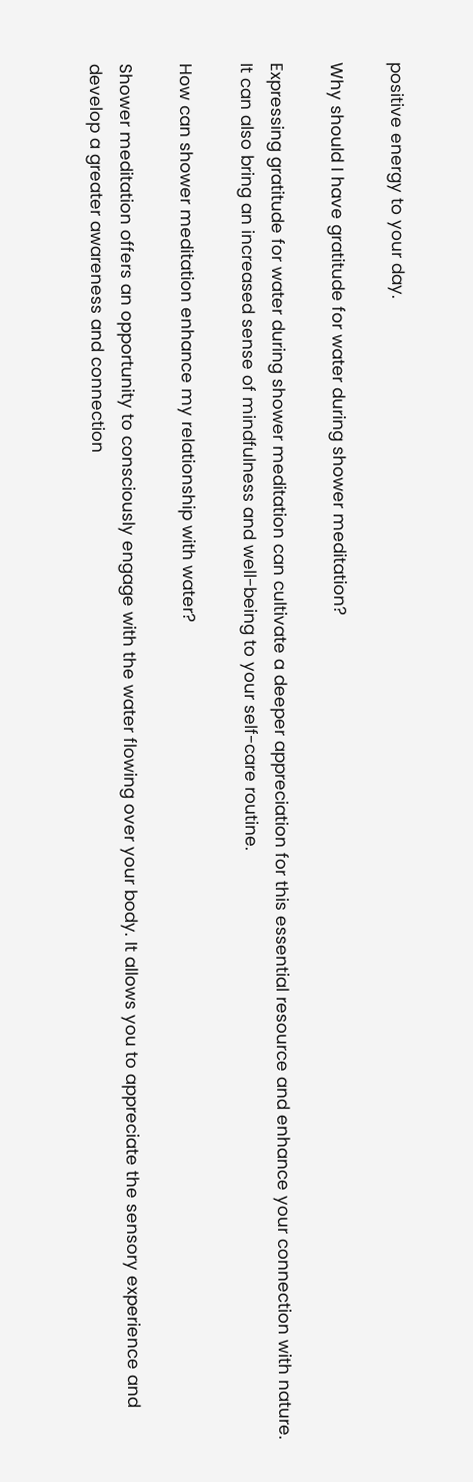positive energy to your day.

Why should I have gratitude for water during shower meditation?

Expressing gratitude for water during shower meditation can cultivate a deeper appreciation for this essential resource and enhance your connection with nature. It can also bring an increased sense of mindfulness and well-being to your self-care routine.

How can shower meditation enhance my relationship with water?

Shower meditation offers an opportunity to consciously engage with the water flowing over your body. It allows you to appreciate the sensory experience and develop a greater awareness and connection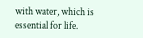with water, which is essential for life.